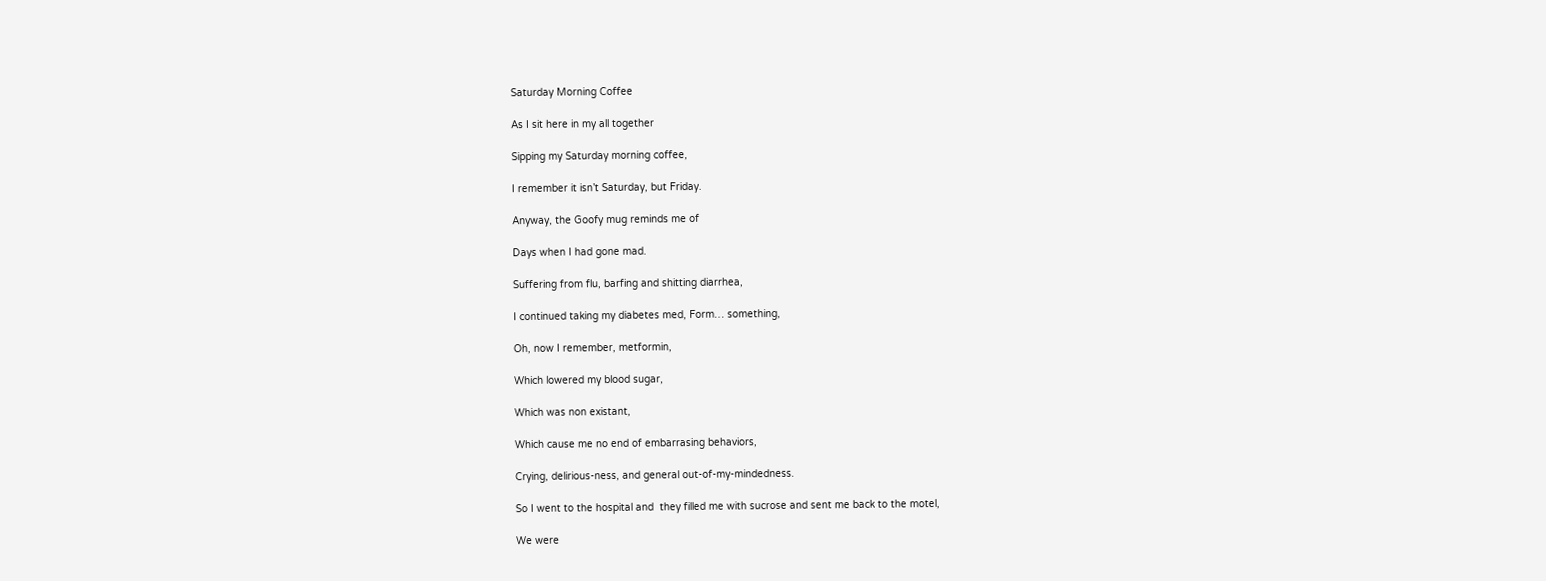Saturday Morning Coffee

As I sit here in my all together

Sipping my Saturday morning coffee,

I remember it isn’t Saturday, but Friday.

Anyway, the Goofy mug reminds me of

Days when I had gone mad.

Suffering from flu, barfing and shitting diarrhea,

I continued taking my diabetes med, Form… something,

Oh, now I remember, metformin,

Which lowered my blood sugar,

Which was non existant,

Which cause me no end of embarrasing behaviors,

Crying, delirious-ness, and general out-of-my-mindedness.

So I went to the hospital and  they filled me with sucrose and sent me back to the motel,

We were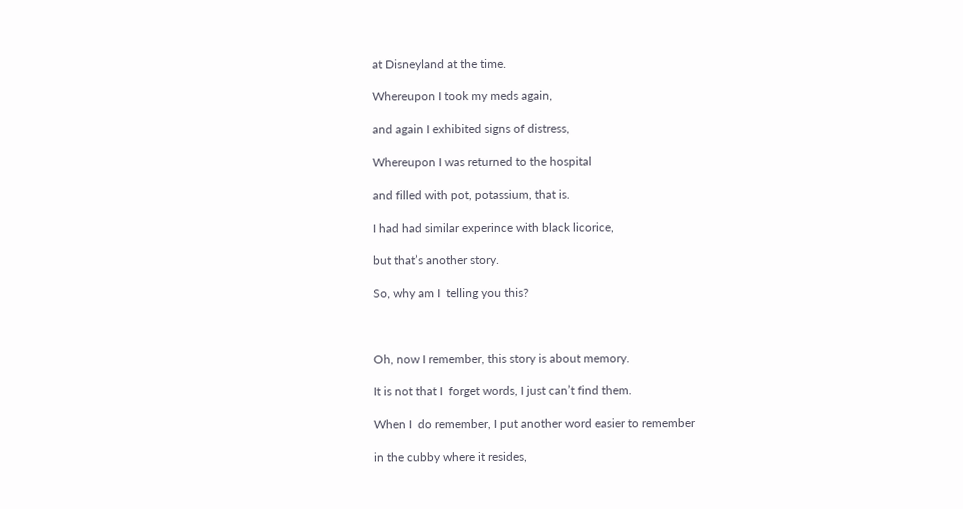at Disneyland at the time.

Whereupon I took my meds again,

and again I exhibited signs of distress,

Whereupon I was returned to the hospital

and filled with pot, potassium, that is.

I had had similar experince with black licorice,

but that’s another story.

So, why am I  telling you this?



Oh, now I remember, this story is about memory.

It is not that I  forget words, I just can’t find them.

When I  do remember, I put another word easier to remember

in the cubby where it resides,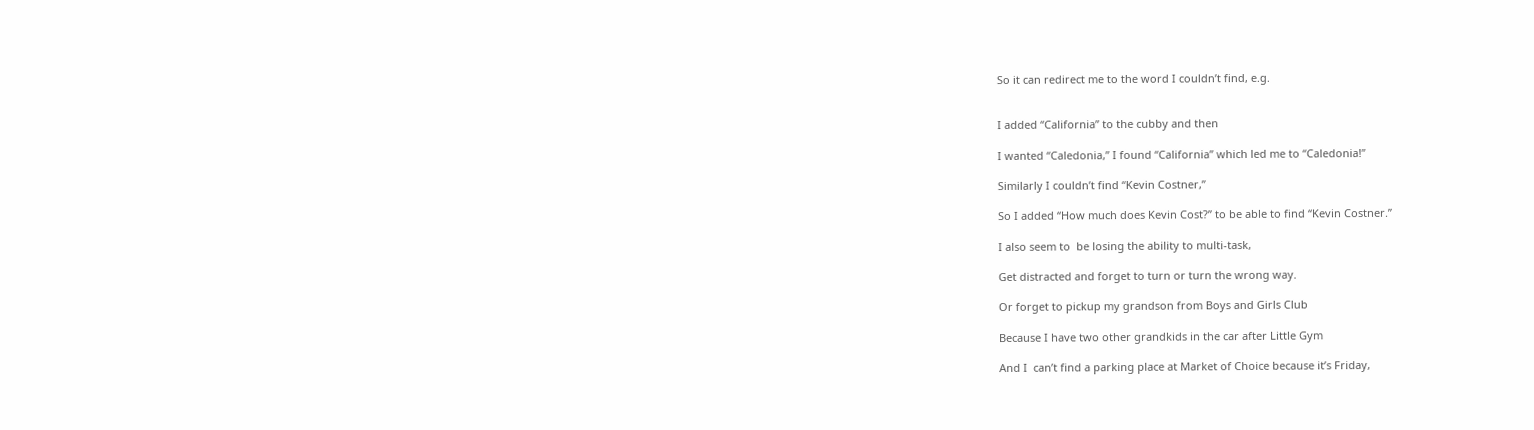So it can redirect me to the word I couldn’t find, e.g.


I added “California” to the cubby and then

I wanted “Caledonia,” I found “California” which led me to “Caledonia!”

Similarly I couldn’t find “Kevin Costner,”

So I added “How much does Kevin Cost?” to be able to find “Kevin Costner.”

I also seem to  be losing the ability to multi-task,

Get distracted and forget to turn or turn the wrong way.

Or forget to pickup my grandson from Boys and Girls Club

Because I have two other grandkids in the car after Little Gym

And I  can’t find a parking place at Market of Choice because it’s Friday,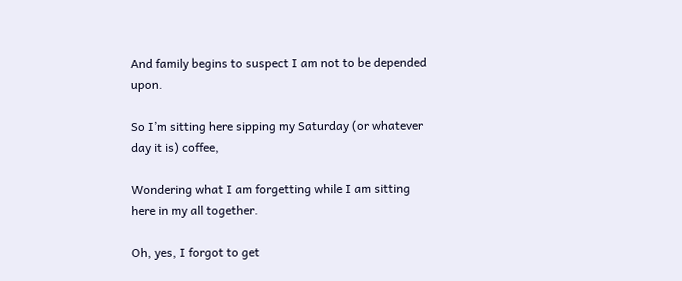And family begins to suspect I am not to be depended upon.

So I’m sitting here sipping my Saturday (or whatever day it is) coffee,

Wondering what I am forgetting while I am sitting here in my all together.

Oh, yes, I forgot to get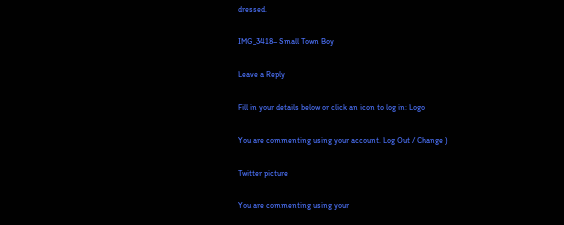dressed.

IMG_3418– Small Town Boy

Leave a Reply

Fill in your details below or click an icon to log in: Logo

You are commenting using your account. Log Out / Change )

Twitter picture

You are commenting using your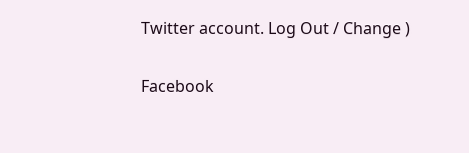Twitter account. Log Out / Change )

Facebook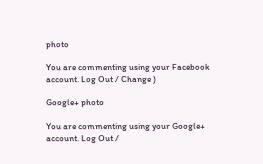photo

You are commenting using your Facebook account. Log Out / Change )

Google+ photo

You are commenting using your Google+ account. Log Out /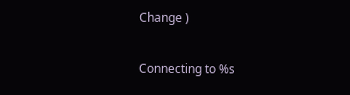Change )

Connecting to %s